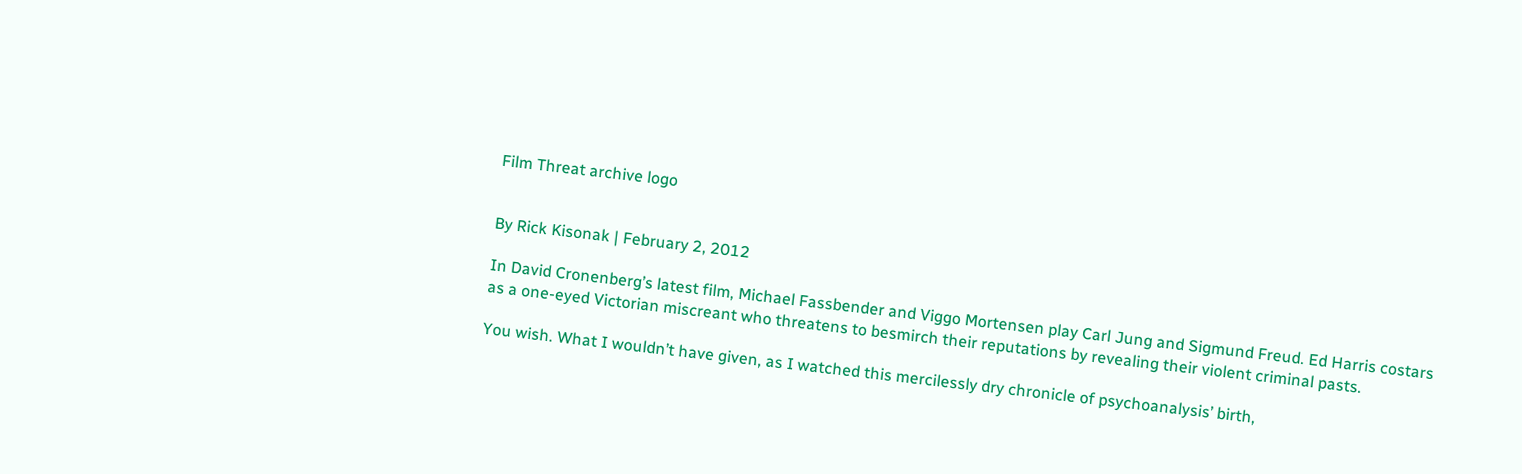Film Threat archive logo


By Rick Kisonak | February 2, 2012

In David Cronenberg’s latest film, Michael Fassbender and Viggo Mortensen play Carl Jung and Sigmund Freud. Ed Harris costars as a one-eyed Victorian miscreant who threatens to besmirch their reputations by revealing their violent criminal pasts.

You wish. What I wouldn’t have given, as I watched this mercilessly dry chronicle of psychoanalysis’ birth,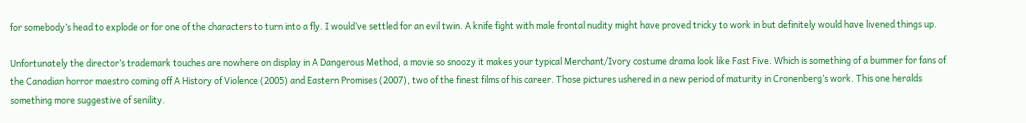for somebody’s head to explode or for one of the characters to turn into a fly. I would’ve settled for an evil twin. A knife fight with male frontal nudity might have proved tricky to work in but definitely would have livened things up.

Unfortunately the director’s trademark touches are nowhere on display in A Dangerous Method, a movie so snoozy it makes your typical Merchant/Ivory costume drama look like Fast Five. Which is something of a bummer for fans of the Canadian horror maestro coming off A History of Violence (2005) and Eastern Promises (2007), two of the finest films of his career. Those pictures ushered in a new period of maturity in Cronenberg’s work. This one heralds something more suggestive of senility.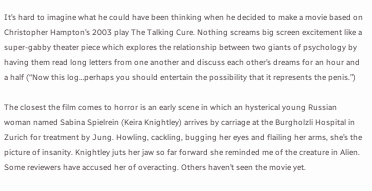It’s hard to imagine what he could have been thinking when he decided to make a movie based on Christopher Hampton’s 2003 play The Talking Cure. Nothing screams big screen excitement like a super-gabby theater piece which explores the relationship between two giants of psychology by having them read long letters from one another and discuss each other’s dreams for an hour and a half (“Now this log…perhaps you should entertain the possibility that it represents the penis.”)

The closest the film comes to horror is an early scene in which an hysterical young Russian woman named Sabina Spielrein (Keira Knightley) arrives by carriage at the Burgholzli Hospital in Zurich for treatment by Jung. Howling, cackling, bugging her eyes and flailing her arms, she’s the picture of insanity. Knightley juts her jaw so far forward she reminded me of the creature in Alien. Some reviewers have accused her of overacting. Others haven’t seen the movie yet.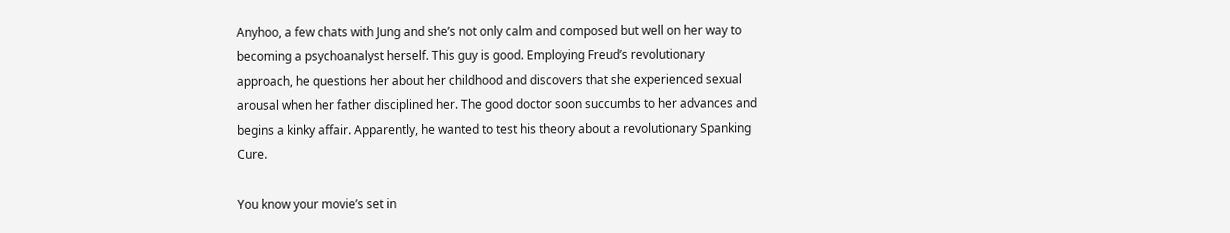Anyhoo, a few chats with Jung and she’s not only calm and composed but well on her way to becoming a psychoanalyst herself. This guy is good. Employing Freud’s revolutionary approach, he questions her about her childhood and discovers that she experienced sexual arousal when her father disciplined her. The good doctor soon succumbs to her advances and begins a kinky affair. Apparently, he wanted to test his theory about a revolutionary Spanking Cure.

You know your movie’s set in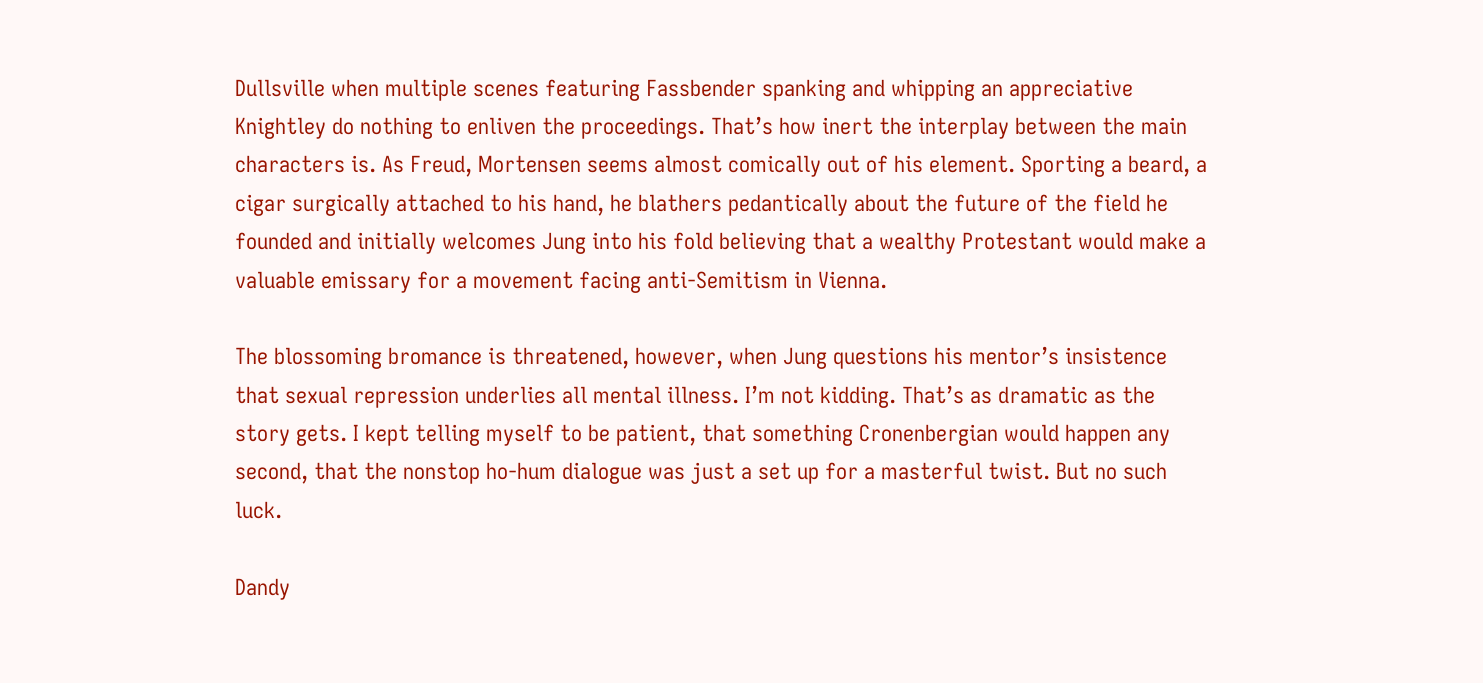Dullsville when multiple scenes featuring Fassbender spanking and whipping an appreciative Knightley do nothing to enliven the proceedings. That’s how inert the interplay between the main characters is. As Freud, Mortensen seems almost comically out of his element. Sporting a beard, a cigar surgically attached to his hand, he blathers pedantically about the future of the field he founded and initially welcomes Jung into his fold believing that a wealthy Protestant would make a valuable emissary for a movement facing anti-Semitism in Vienna.

The blossoming bromance is threatened, however, when Jung questions his mentor’s insistence that sexual repression underlies all mental illness. I’m not kidding. That’s as dramatic as the story gets. I kept telling myself to be patient, that something Cronenbergian would happen any second, that the nonstop ho-hum dialogue was just a set up for a masterful twist. But no such luck.

Dandy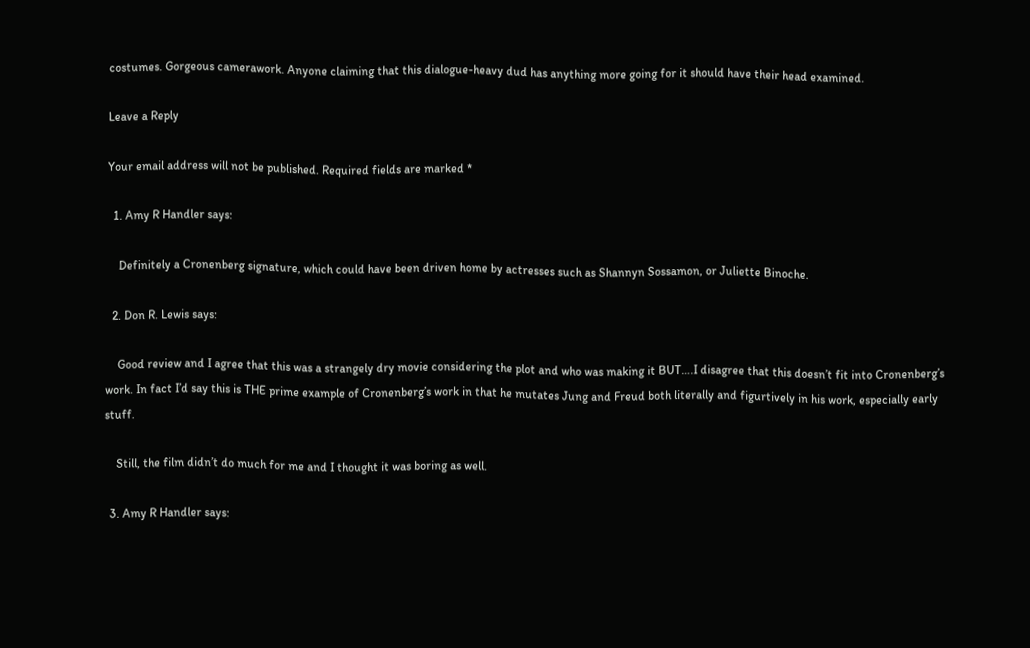costumes. Gorgeous camerawork. Anyone claiming that this dialogue-heavy dud has anything more going for it should have their head examined.

Leave a Reply

Your email address will not be published. Required fields are marked *

  1. Amy R Handler says:

    Definitely a Cronenberg signature, which could have been driven home by actresses such as Shannyn Sossamon, or Juliette Binoche.

  2. Don R. Lewis says:

    Good review and I agree that this was a strangely dry movie considering the plot and who was making it BUT….I disagree that this doesn’t fit into Cronenberg’s work. In fact I’d say this is THE prime example of Cronenberg’s work in that he mutates Jung and Freud both literally and figurtively in his work, especially early stuff.

    Still, the film didn’t do much for me and I thought it was boring as well.

  3. Amy R Handler says: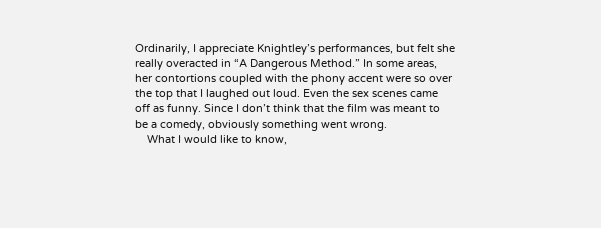Ordinarily, I appreciate Knightley’s performances, but felt she really overacted in “A Dangerous Method.” In some areas, her contortions coupled with the phony accent were so over the top that I laughed out loud. Even the sex scenes came off as funny. Since I don’t think that the film was meant to be a comedy, obviously something went wrong.
    What I would like to know,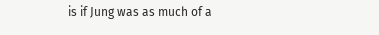is if Jung was as much of a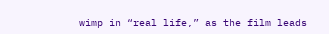wimp in “real life,” as the film leads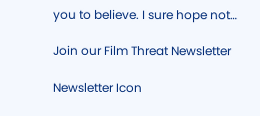you to believe. I sure hope not…

Join our Film Threat Newsletter

Newsletter Icon